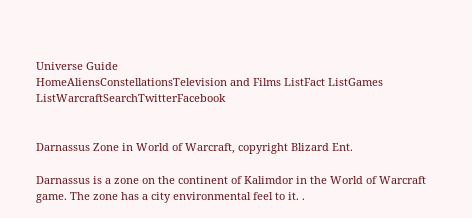Universe Guide
HomeAliensConstellationsTelevision and Films ListFact ListGames ListWarcraftSearchTwitterFacebook


Darnassus Zone in World of Warcraft, copyright Blizard Ent.

Darnassus is a zone on the continent of Kalimdor in the World of Warcraft game. The zone has a city environmental feel to it. .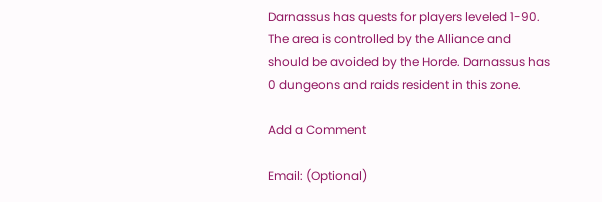Darnassus has quests for players leveled 1-90. The area is controlled by the Alliance and should be avoided by the Horde. Darnassus has 0 dungeons and raids resident in this zone.

Add a Comment

Email: (Optional)